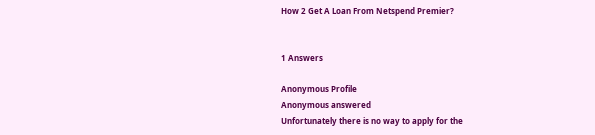How 2 Get A Loan From Netspend Premier?


1 Answers

Anonymous Profile
Anonymous answered
Unfortunately there is no way to apply for the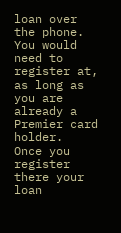loan over the phone.   You would need to register at, as long as you are already a Premier card holder.   Once you register there your loan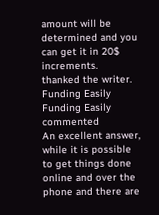amount will be determined and you can get it in 20$ increments.
thanked the writer.
Funding Easily
Funding Easily commented
An excellent answer, while it is possible to get things done online and over the phone and there are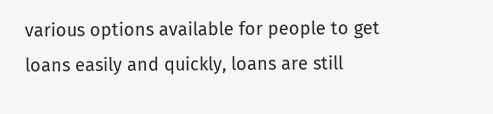various options available for people to get loans easily and quickly, loans are still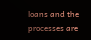loans and the processes are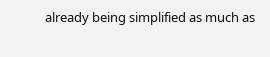already being simplified as much as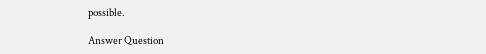possible.

Answer Question